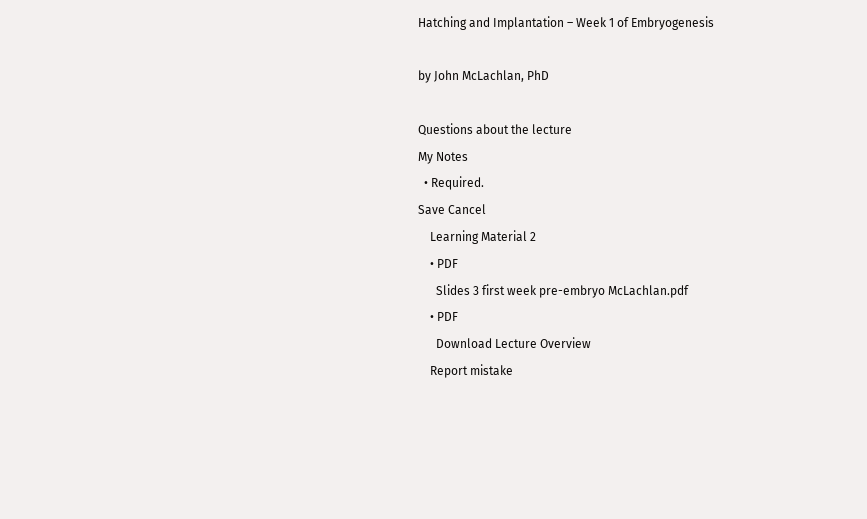Hatching and Implantation – Week 1 of Embryogenesis

by John McLachlan, PhD

Questions about the lecture
My Notes
  • Required.
Save Cancel
    Learning Material 2
    • PDF
      Slides 3 first week pre-embryo McLachlan.pdf
    • PDF
      Download Lecture Overview
    Report mistake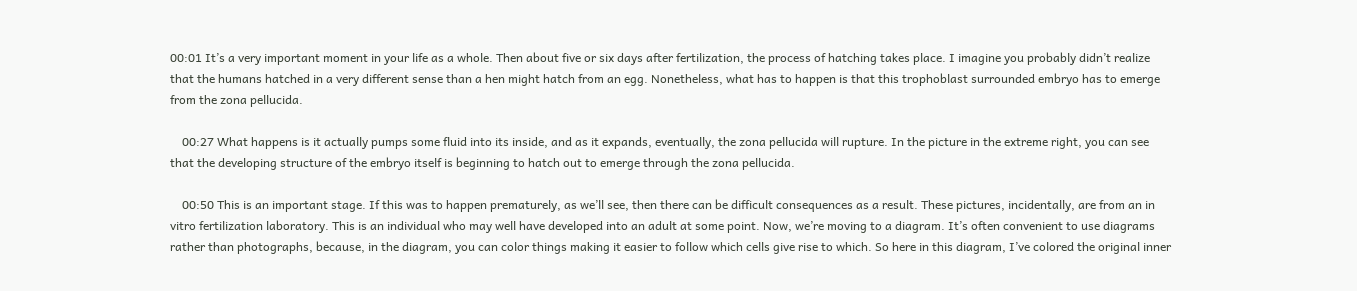00:01 It’s a very important moment in your life as a whole. Then about five or six days after fertilization, the process of hatching takes place. I imagine you probably didn’t realize that the humans hatched in a very different sense than a hen might hatch from an egg. Nonetheless, what has to happen is that this trophoblast surrounded embryo has to emerge from the zona pellucida.

    00:27 What happens is it actually pumps some fluid into its inside, and as it expands, eventually, the zona pellucida will rupture. In the picture in the extreme right, you can see that the developing structure of the embryo itself is beginning to hatch out to emerge through the zona pellucida.

    00:50 This is an important stage. If this was to happen prematurely, as we’ll see, then there can be difficult consequences as a result. These pictures, incidentally, are from an in vitro fertilization laboratory. This is an individual who may well have developed into an adult at some point. Now, we’re moving to a diagram. It’s often convenient to use diagrams rather than photographs, because, in the diagram, you can color things making it easier to follow which cells give rise to which. So here in this diagram, I’ve colored the original inner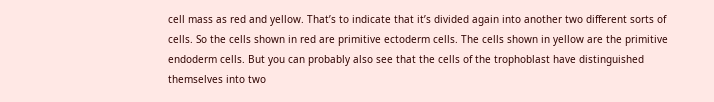cell mass as red and yellow. That’s to indicate that it’s divided again into another two different sorts of cells. So the cells shown in red are primitive ectoderm cells. The cells shown in yellow are the primitive endoderm cells. But you can probably also see that the cells of the trophoblast have distinguished themselves into two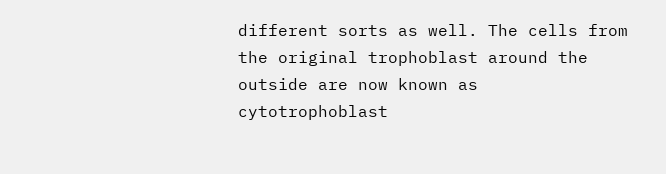different sorts as well. The cells from the original trophoblast around the outside are now known as cytotrophoblast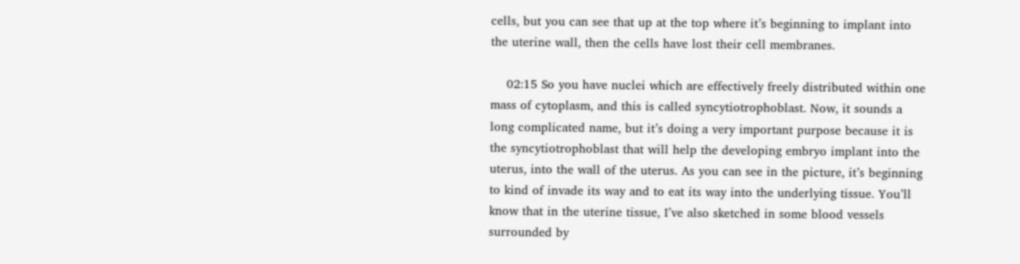cells, but you can see that up at the top where it’s beginning to implant into the uterine wall, then the cells have lost their cell membranes.

    02:15 So you have nuclei which are effectively freely distributed within one mass of cytoplasm, and this is called syncytiotrophoblast. Now, it sounds a long complicated name, but it’s doing a very important purpose because it is the syncytiotrophoblast that will help the developing embryo implant into the uterus, into the wall of the uterus. As you can see in the picture, it’s beginning to kind of invade its way and to eat its way into the underlying tissue. You’ll know that in the uterine tissue, I’ve also sketched in some blood vessels surrounded by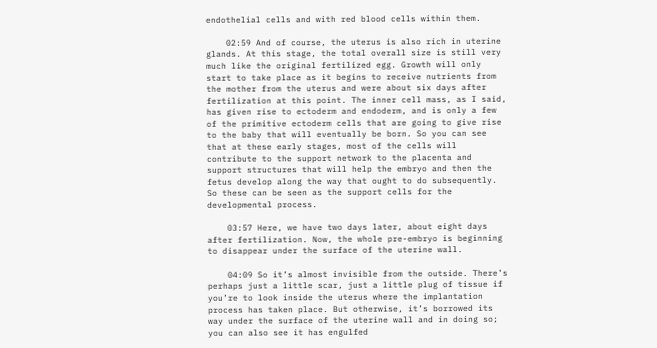endothelial cells and with red blood cells within them.

    02:59 And of course, the uterus is also rich in uterine glands. At this stage, the total overall size is still very much like the original fertilized egg. Growth will only start to take place as it begins to receive nutrients from the mother from the uterus and were about six days after fertilization at this point. The inner cell mass, as I said, has given rise to ectoderm and endoderm, and is only a few of the primitive ectoderm cells that are going to give rise to the baby that will eventually be born. So you can see that at these early stages, most of the cells will contribute to the support network to the placenta and support structures that will help the embryo and then the fetus develop along the way that ought to do subsequently. So these can be seen as the support cells for the developmental process.

    03:57 Here, we have two days later, about eight days after fertilization. Now, the whole pre-embryo is beginning to disappear under the surface of the uterine wall.

    04:09 So it’s almost invisible from the outside. There’s perhaps just a little scar, just a little plug of tissue if you’re to look inside the uterus where the implantation process has taken place. But otherwise, it’s borrowed its way under the surface of the uterine wall and in doing so; you can also see it has engulfed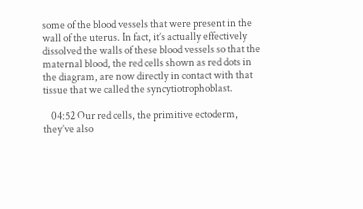some of the blood vessels that were present in the wall of the uterus. In fact, it’s actually effectively dissolved the walls of these blood vessels so that the maternal blood, the red cells shown as red dots in the diagram, are now directly in contact with that tissue that we called the syncytiotrophoblast.

    04:52 Our red cells, the primitive ectoderm, they’ve also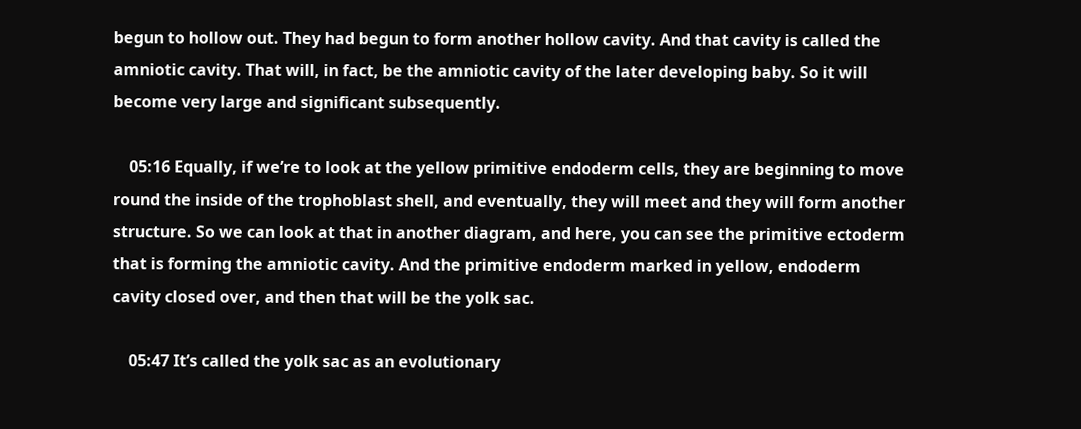begun to hollow out. They had begun to form another hollow cavity. And that cavity is called the amniotic cavity. That will, in fact, be the amniotic cavity of the later developing baby. So it will become very large and significant subsequently.

    05:16 Equally, if we’re to look at the yellow primitive endoderm cells, they are beginning to move round the inside of the trophoblast shell, and eventually, they will meet and they will form another structure. So we can look at that in another diagram, and here, you can see the primitive ectoderm that is forming the amniotic cavity. And the primitive endoderm marked in yellow, endoderm cavity closed over, and then that will be the yolk sac.

    05:47 It’s called the yolk sac as an evolutionary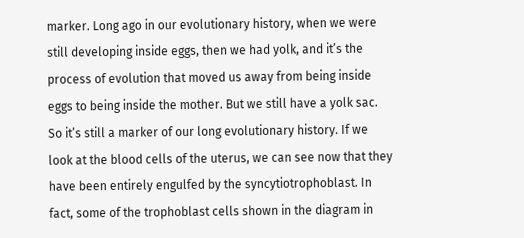marker. Long ago in our evolutionary history, when we were still developing inside eggs, then we had yolk, and it’s the process of evolution that moved us away from being inside eggs to being inside the mother. But we still have a yolk sac. So it’s still a marker of our long evolutionary history. If we look at the blood cells of the uterus, we can see now that they have been entirely engulfed by the syncytiotrophoblast. In fact, some of the trophoblast cells shown in the diagram in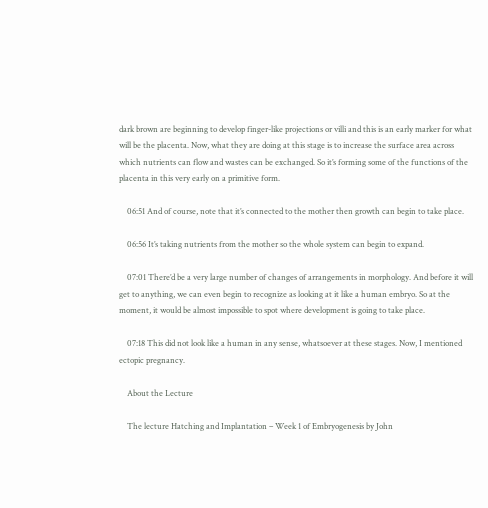dark brown are beginning to develop finger-like projections or villi and this is an early marker for what will be the placenta. Now, what they are doing at this stage is to increase the surface area across which nutrients can flow and wastes can be exchanged. So it’s forming some of the functions of the placenta in this very early on a primitive form.

    06:51 And of course, note that it’s connected to the mother then growth can begin to take place.

    06:56 It’s taking nutrients from the mother so the whole system can begin to expand.

    07:01 There’d be a very large number of changes of arrangements in morphology. And before it will get to anything, we can even begin to recognize as looking at it like a human embryo. So at the moment, it would be almost impossible to spot where development is going to take place.

    07:18 This did not look like a human in any sense, whatsoever at these stages. Now, I mentioned ectopic pregnancy.

    About the Lecture

    The lecture Hatching and Implantation – Week 1 of Embryogenesis by John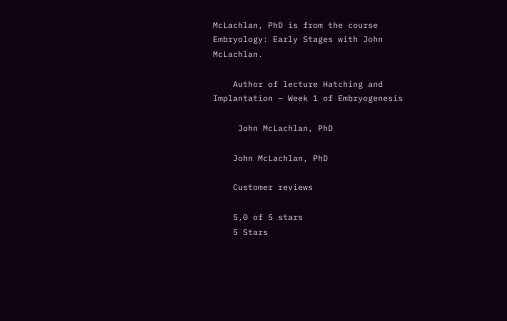McLachlan, PhD is from the course Embryology: Early Stages with John McLachlan.

    Author of lecture Hatching and Implantation – Week 1 of Embryogenesis

     John McLachlan, PhD

    John McLachlan, PhD

    Customer reviews

    5,0 of 5 stars
    5 Stars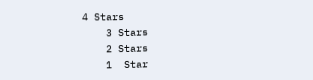4 Stars
    3 Stars
    2 Stars
    1  Star